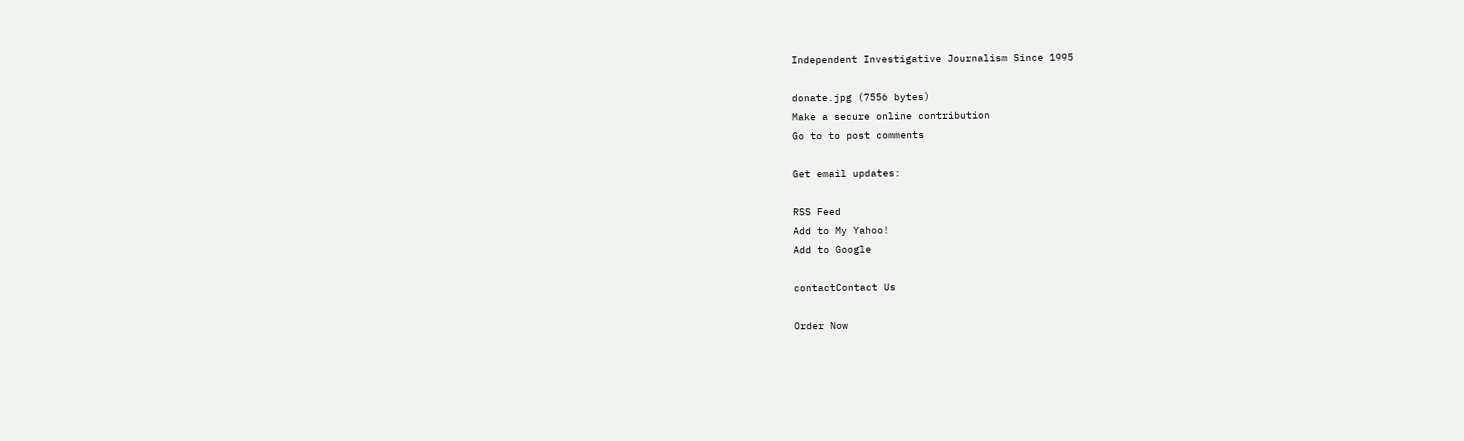Independent Investigative Journalism Since 1995

donate.jpg (7556 bytes)
Make a secure online contribution
Go to to post comments

Get email updates:

RSS Feed
Add to My Yahoo!
Add to Google

contactContact Us

Order Now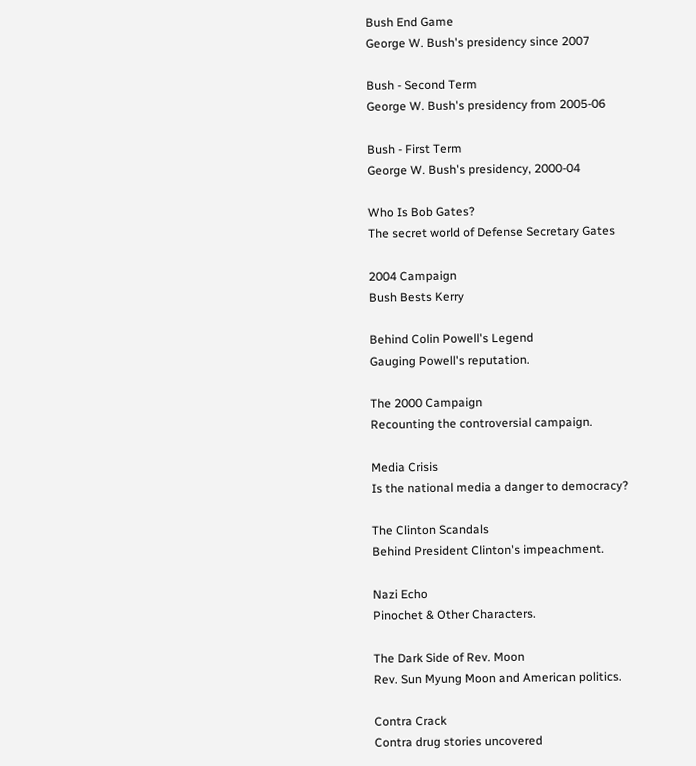Bush End Game
George W. Bush's presidency since 2007

Bush - Second Term
George W. Bush's presidency from 2005-06

Bush - First Term
George W. Bush's presidency, 2000-04

Who Is Bob Gates?
The secret world of Defense Secretary Gates

2004 Campaign
Bush Bests Kerry

Behind Colin Powell's Legend
Gauging Powell's reputation.

The 2000 Campaign
Recounting the controversial campaign.

Media Crisis
Is the national media a danger to democracy?

The Clinton Scandals
Behind President Clinton's impeachment.

Nazi Echo
Pinochet & Other Characters.

The Dark Side of Rev. Moon
Rev. Sun Myung Moon and American politics.

Contra Crack
Contra drug stories uncovered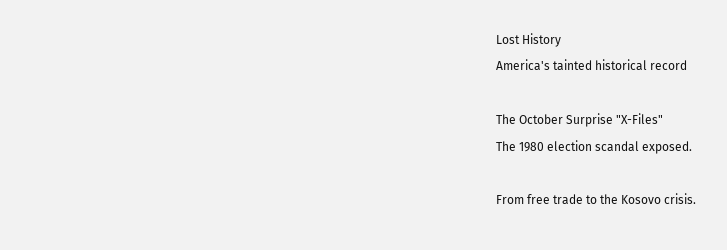Lost History
America's tainted historical record

The October Surprise "X-Files"
The 1980 election scandal exposed.

From free trade to the Kosovo crisis.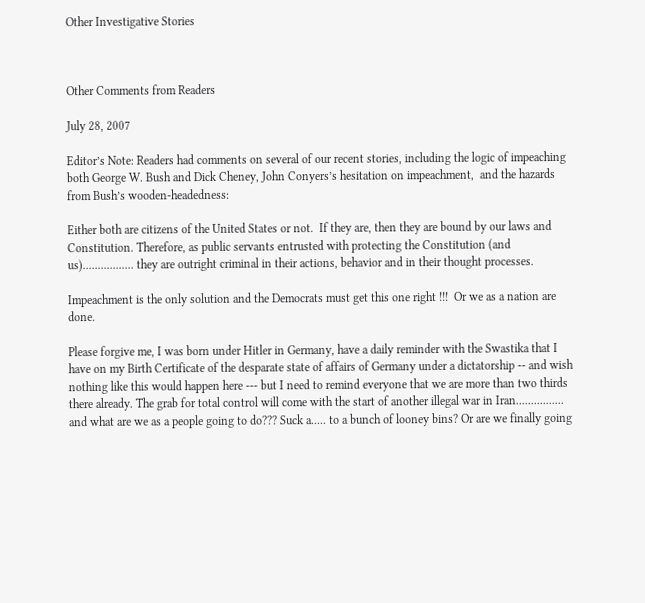Other Investigative Stories



Other Comments from Readers

July 28, 2007

Editor’s Note: Readers had comments on several of our recent stories, including the logic of impeaching both George W. Bush and Dick Cheney, John Conyers’s hesitation on impeachment,  and the hazards from Bush’s wooden-headedness:

Either both are citizens of the United States or not.  If they are, then they are bound by our laws and Constitution. Therefore, as public servants entrusted with protecting the Constitution (and us)................. they are outright criminal in their actions, behavior and in their thought processes.

Impeachment is the only solution and the Democrats must get this one right !!!  Or we as a nation are done.

Please forgive me, I was born under Hitler in Germany, have a daily reminder with the Swastika that I have on my Birth Certificate of the desparate state of affairs of Germany under a dictatorship -- and wish nothing like this would happen here --- but I need to remind everyone that we are more than two thirds there already. The grab for total control will come with the start of another illegal war in Iran................ and what are we as a people going to do??? Suck a..... to a bunch of looney bins? Or are we finally going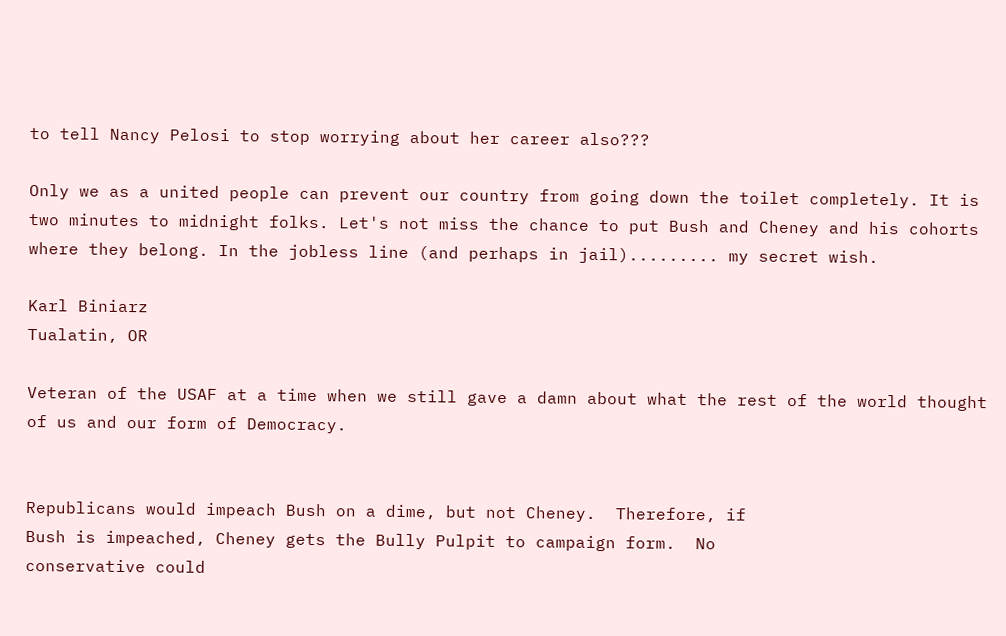to tell Nancy Pelosi to stop worrying about her career also???

Only we as a united people can prevent our country from going down the toilet completely. It is two minutes to midnight folks. Let's not miss the chance to put Bush and Cheney and his cohorts where they belong. In the jobless line (and perhaps in jail)......... my secret wish.

Karl Biniarz
Tualatin, OR

Veteran of the USAF at a time when we still gave a damn about what the rest of the world thought of us and our form of Democracy.


Republicans would impeach Bush on a dime, but not Cheney.  Therefore, if
Bush is impeached, Cheney gets the Bully Pulpit to campaign form.  No
conservative could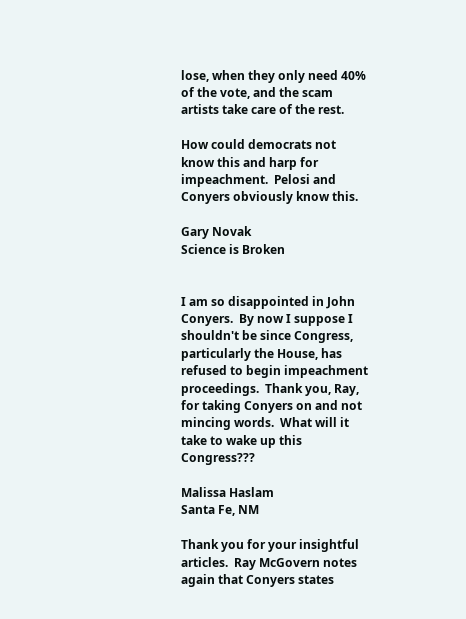lose, when they only need 40% of the vote, and the scam
artists take care of the rest.

How could democrats not know this and harp for impeachment.  Pelosi and
Conyers obviously know this.

Gary Novak
Science is Broken


I am so disappointed in John Conyers.  By now I suppose I shouldn't be since Congress, particularly the House, has refused to begin impeachment proceedings.  Thank you, Ray, for taking Conyers on and not mincing words.  What will it take to wake up this Congress???

Malissa Haslam
Santa Fe, NM

Thank you for your insightful articles.  Ray McGovern notes again that Conyers states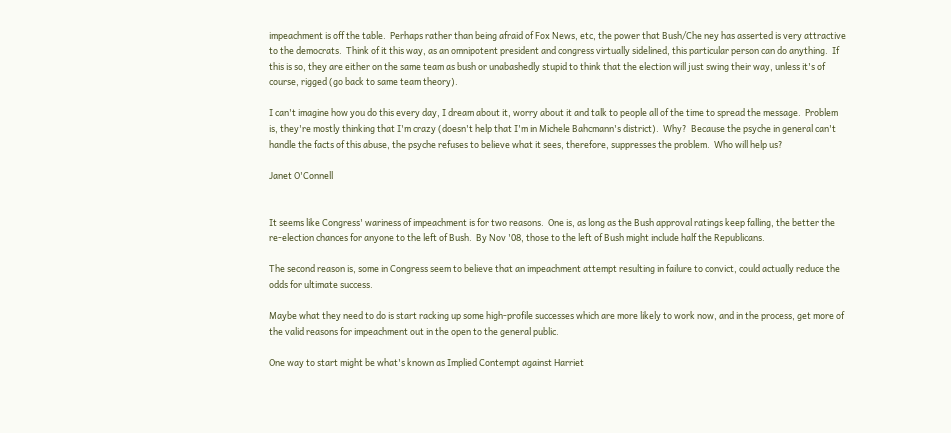impeachment is off the table.  Perhaps rather than being afraid of Fox News, etc, the power that Bush/Che ney has asserted is very attractive to the democrats.  Think of it this way, as an omnipotent president and congress virtually sidelined, this particular person can do anything.  If this is so, they are either on the same team as bush or unabashedly stupid to think that the election will just swing their way, unless it's of course, rigged (go back to same team theory).

I can't imagine how you do this every day, I dream about it, worry about it and talk to people all of the time to spread the message.  Problem is, they're mostly thinking that I'm crazy (doesn't help that I'm in Michele Bahcmann's district).  Why?  Because the psyche in general can't handle the facts of this abuse, the psyche refuses to believe what it sees, therefore, suppresses the problem.  Who will help us?

Janet O'Connell


It seems like Congress' wariness of impeachment is for two reasons.  One is, as long as the Bush approval ratings keep falling, the better the re-election chances for anyone to the left of Bush.  By Nov '08, those to the left of Bush might include half the Republicans.

The second reason is, some in Congress seem to believe that an impeachment attempt resulting in failure to convict, could actually reduce the odds for ultimate success.

Maybe what they need to do is start racking up some high-profile successes which are more likely to work now, and in the process, get more of the valid reasons for impeachment out in the open to the general public.

One way to start might be what's known as Implied Contempt against Harriet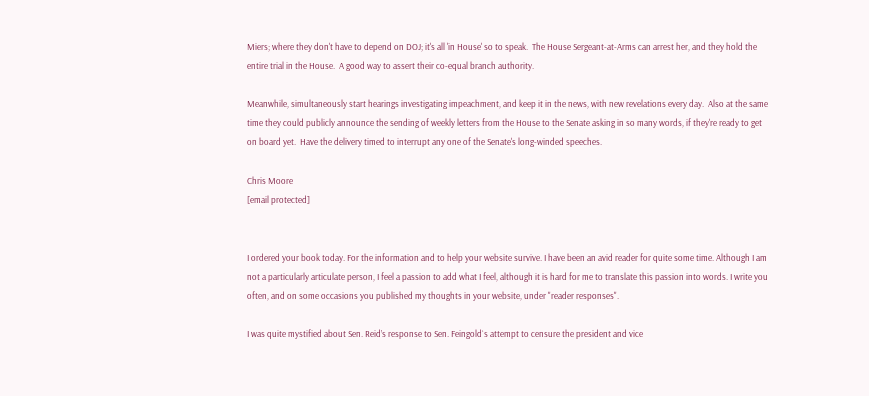Miers; where they don't have to depend on DOJ; it's all 'in House' so to speak.  The House Sergeant-at-Arms can arrest her, and they hold the entire trial in the House.  A good way to assert their co-equal branch authority.

Meanwhile, simultaneously start hearings investigating impeachment, and keep it in the news, with new revelations every day.  Also at the same time they could publicly announce the sending of weekly letters from the House to the Senate asking in so many words, if they're ready to get on board yet.  Have the delivery timed to interrupt any one of the Senate's long-winded speeches.

Chris Moore
[email protected]


I ordered your book today. For the information and to help your website survive. I have been an avid reader for quite some time. Although I am not a particularly articulate person, I feel a passion to add what I feel, although it is hard for me to translate this passion into words. I write you often, and on some occasions you published my thoughts in your website, under "reader responses".

I was quite mystified about Sen. Reid’s response to Sen. Feingold`s attempt to censure the president and vice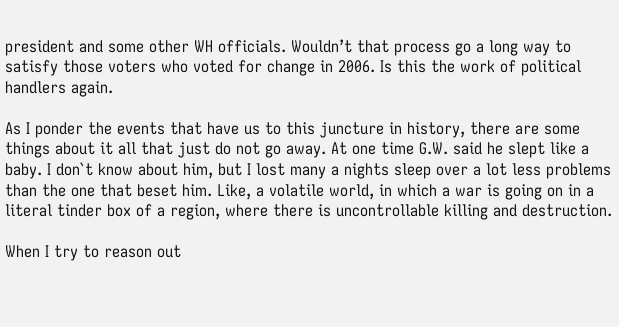president and some other WH officials. Wouldn’t that process go a long way to satisfy those voters who voted for change in 2006. Is this the work of political handlers again.

As I ponder the events that have us to this juncture in history, there are some things about it all that just do not go away. At one time G.W. said he slept like a baby. I don`t know about him, but I lost many a nights sleep over a lot less problems than the one that beset him. Like, a volatile world, in which a war is going on in a literal tinder box of a region, where there is uncontrollable killing and destruction.

When I try to reason out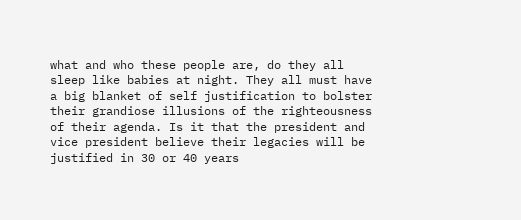what and who these people are, do they all sleep like babies at night. They all must have a big blanket of self justification to bolster their grandiose illusions of the righteousness of their agenda. Is it that the president and vice president believe their legacies will be justified in 30 or 40 years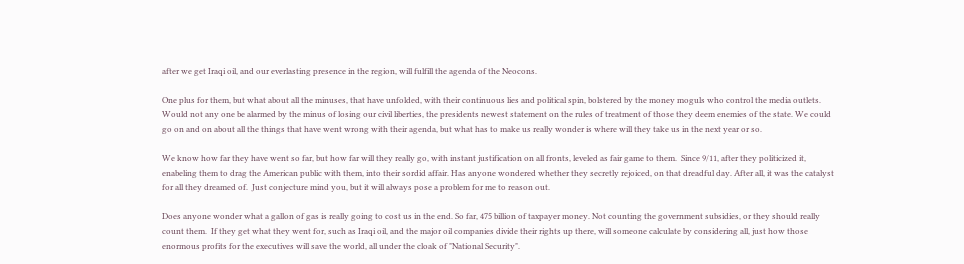after we get Iraqi oil, and our everlasting presence in the region, will fulfill the agenda of the Neocons.

One plus for them, but what about all the minuses, that have unfolded, with their continuous lies and political spin, bolstered by the money moguls who control the media outlets. Would not any one be alarmed by the minus of losing our civil liberties, the presidents newest statement on the rules of treatment of those they deem enemies of the state. We could go on and on about all the things that have went wrong with their agenda, but what has to make us really wonder is where will they take us in the next year or so.

We know how far they have went so far, but how far will they really go, with instant justification on all fronts, leveled as fair game to them.  Since 9/11, after they politicized it, enabeling them to drag the American public with them, into their sordid affair. Has anyone wondered whether they secretly rejoiced, on that dreadful day. After all, it was the catalyst for all they dreamed of.  Just conjecture mind you, but it will always pose a problem for me to reason out.

Does anyone wonder what a gallon of gas is really going to cost us in the end. So far, 475 billion of taxpayer money. Not counting the government subsidies, or they should really count them.  If they get what they went for, such as Iraqi oil, and the major oil companies divide their rights up there, will someone calculate by considering all, just how those enormous profits for the executives will save the world, all under the cloak of "National Security".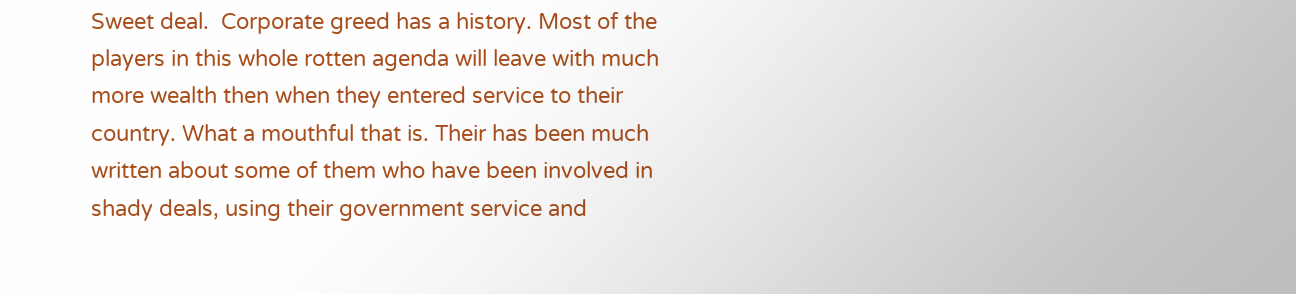Sweet deal.  Corporate greed has a history. Most of the players in this whole rotten agenda will leave with much more wealth then when they entered service to their country. What a mouthful that is. Their has been much written about some of them who have been involved in shady deals, using their government service and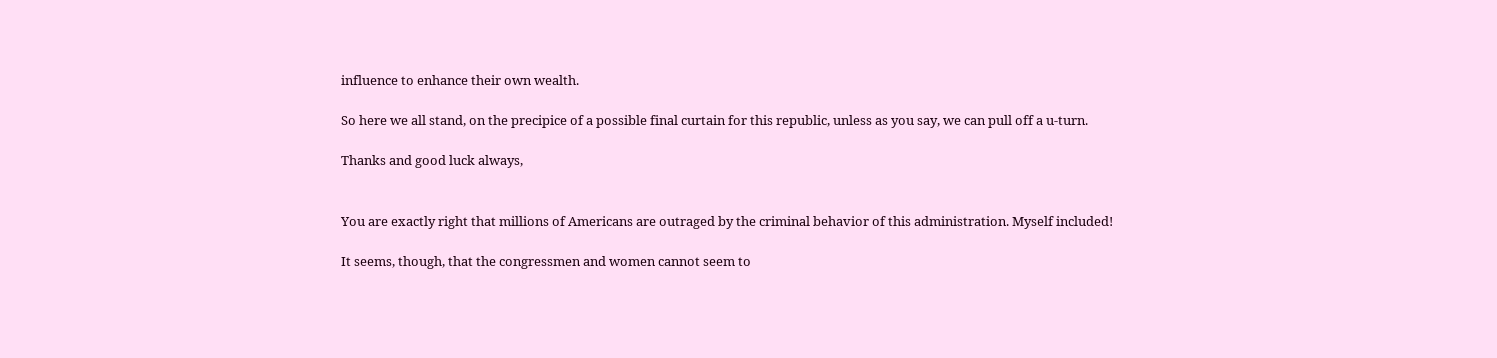influence to enhance their own wealth.

So here we all stand, on the precipice of a possible final curtain for this republic, unless as you say, we can pull off a u-turn.

Thanks and good luck always,


You are exactly right that millions of Americans are outraged by the criminal behavior of this administration. Myself included!

It seems, though, that the congressmen and women cannot seem to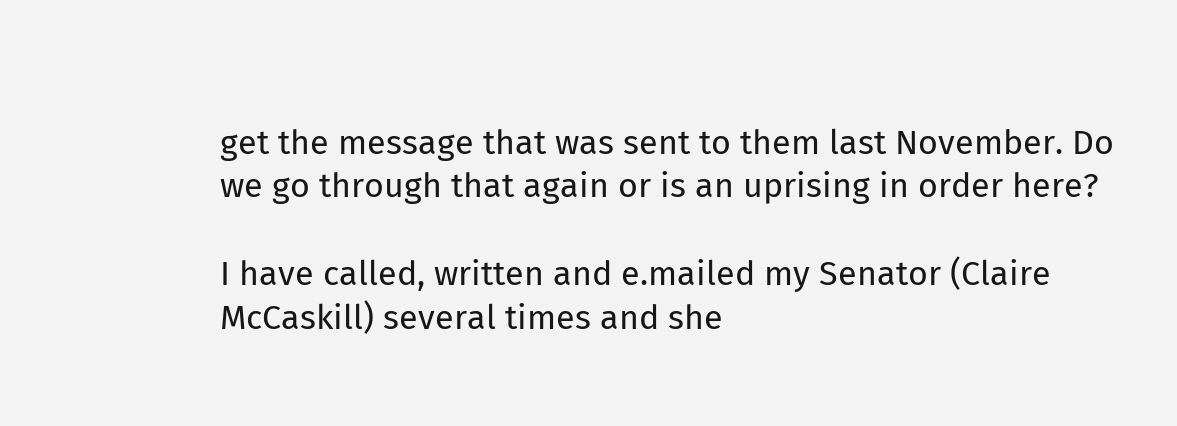get the message that was sent to them last November. Do we go through that again or is an uprising in order here?

I have called, written and e.mailed my Senator (Claire McCaskill) several times and she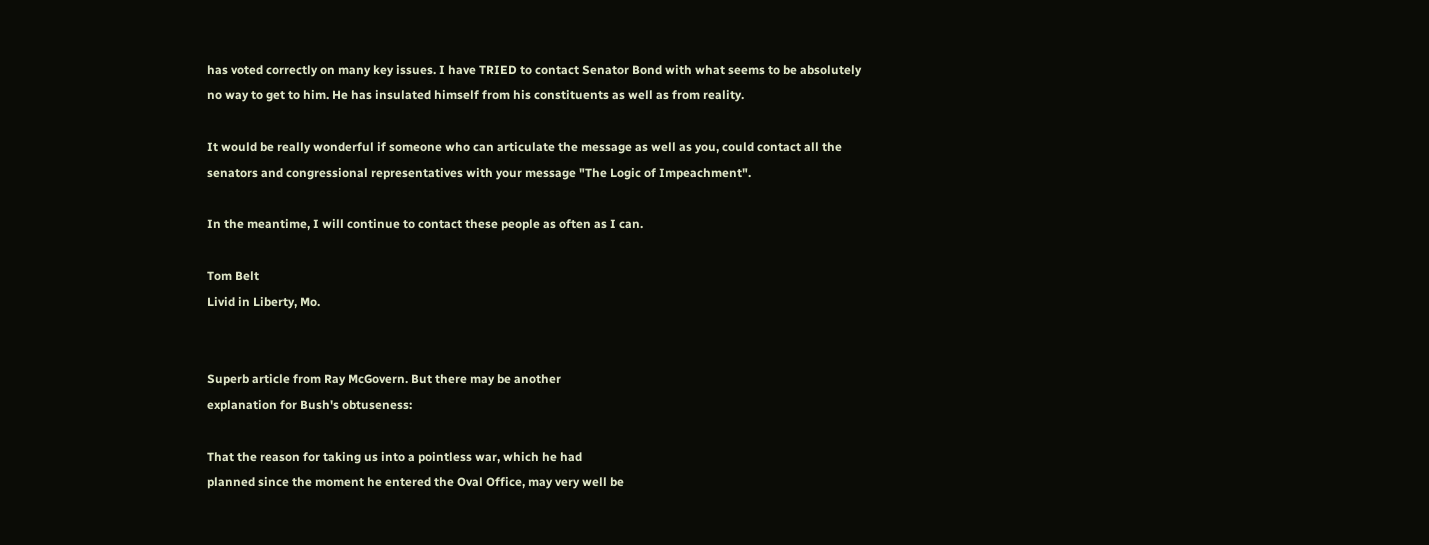has voted correctly on many key issues. I have TRIED to contact Senator Bond with what seems to be absolutely no way to get to him. He has insulated himself from his constituents as well as from reality.

It would be really wonderful if someone who can articulate the message as well as you, could contact all the senators and congressional representatives with your message "The Logic of Impeachment".

In the meantime, I will continue to contact these people as often as I can.

Tom Belt
Livid in Liberty, Mo.


Superb article from Ray McGovern. But there may be another
explanation for Bush's obtuseness:

That the reason for taking us into a pointless war, which he had
planned since the moment he entered the Oval Office, may very well be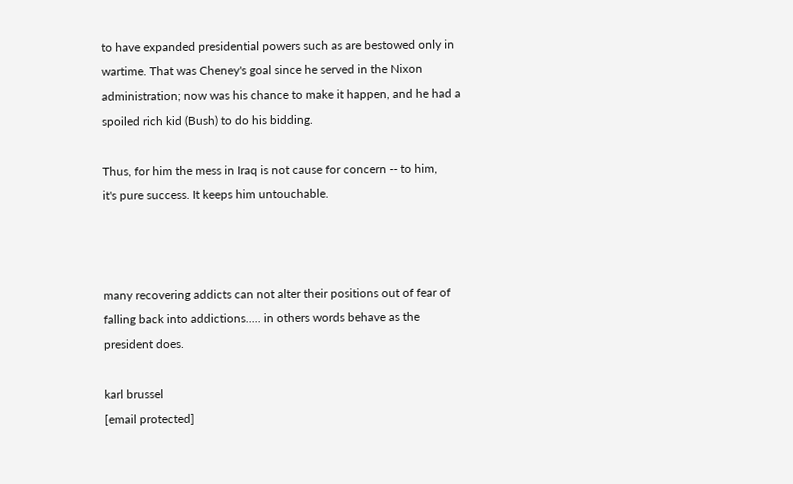to have expanded presidential powers such as are bestowed only in
wartime. That was Cheney's goal since he served in the Nixon
administration; now was his chance to make it happen, and he had a
spoiled rich kid (Bush) to do his bidding.

Thus, for him the mess in Iraq is not cause for concern -- to him,
it's pure success. It keeps him untouchable.



many recovering addicts can not alter their positions out of fear of
falling back into addictions..... in others words behave as the
president does.

karl brussel
[email protected]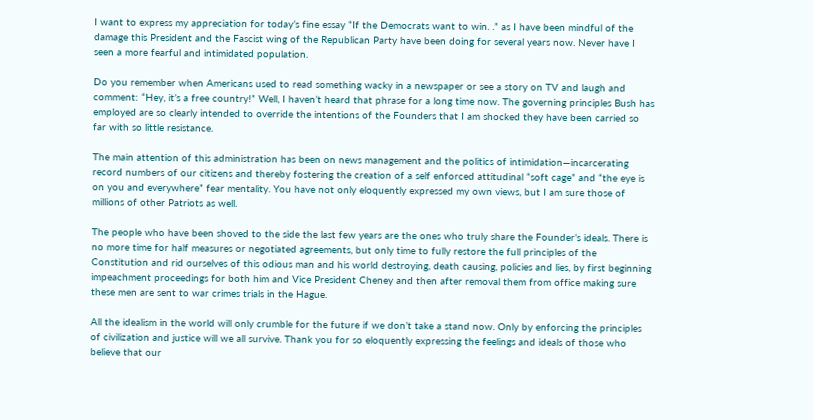I want to express my appreciation for today’s fine essay “If the Democrats want to win. .” as I have been mindful of the damage this President and the Fascist wing of the Republican Party have been doing for several years now. Never have I seen a more fearful and intimidated population.

Do you remember when Americans used to read something wacky in a newspaper or see a story on TV and laugh and comment: “Hey, it’s a free country!” Well, I haven’t heard that phrase for a long time now. The governing principles Bush has employed are so clearly intended to override the intentions of the Founders that I am shocked they have been carried so far with so little resistance.

The main attention of this administration has been on news management and the politics of intimidation—incarcerating record numbers of our citizens and thereby fostering the creation of a self enforced attitudinal “soft cage” and “the eye is on you and everywhere” fear mentality. You have not only eloquently expressed my own views, but I am sure those of millions of other Patriots as well.

The people who have been shoved to the side the last few years are the ones who truly share the Founder’s ideals. There is no more time for half measures or negotiated agreements, but only time to fully restore the full principles of the Constitution and rid ourselves of this odious man and his world destroying, death causing, policies and lies, by first beginning impeachment proceedings for both him and Vice President Cheney and then after removal them from office making sure these men are sent to war crimes trials in the Hague.

All the idealism in the world will only crumble for the future if we don’t take a stand now. Only by enforcing the principles of civilization and justice will we all survive. Thank you for so eloquently expressing the feelings and ideals of those who believe that our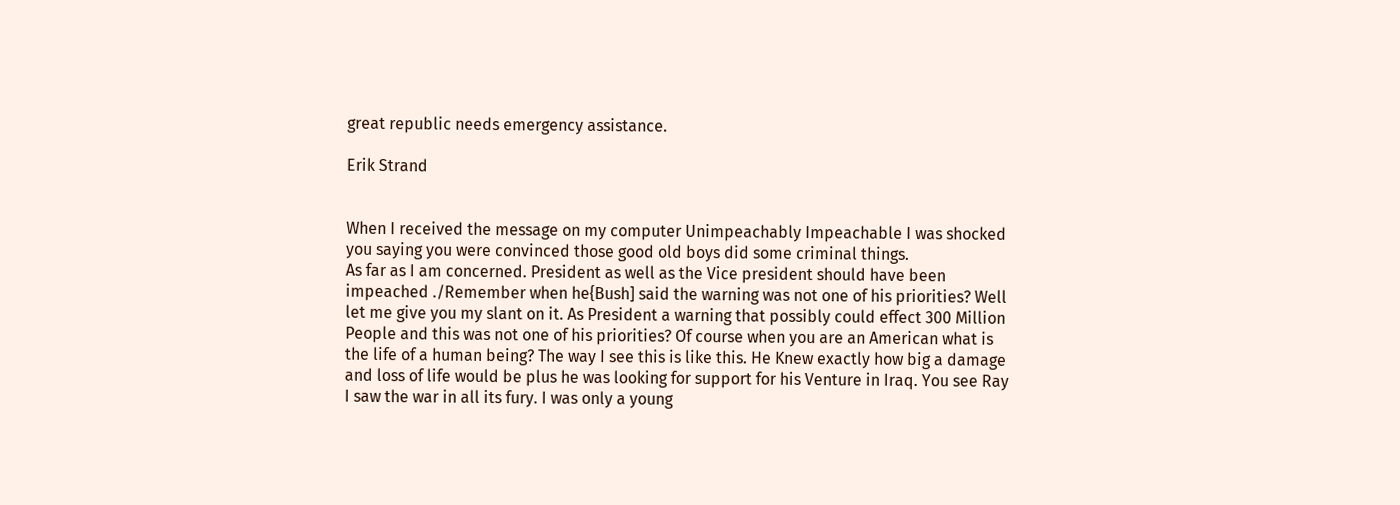great republic needs emergency assistance.

Erik Strand


When I received the message on my computer Unimpeachably Impeachable I was shocked you saying you were convinced those good old boys did some criminal things.
As far as I am concerned. President as well as the Vice president should have been impeached ./Remember when he{Bush] said the warning was not one of his priorities? Well let me give you my slant on it. As President a warning that possibly could effect 300 Million People and this was not one of his priorities? Of course when you are an American what is the life of a human being? The way I see this is like this. He Knew exactly how big a damage and loss of life would be plus he was looking for support for his Venture in Iraq. You see Ray I saw the war in all its fury. I was only a young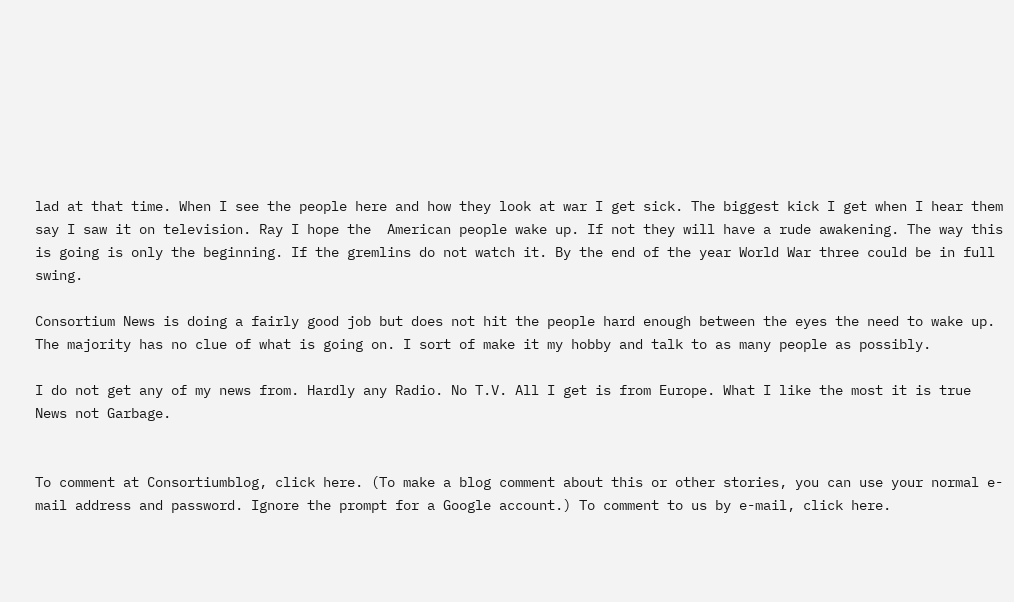lad at that time. When I see the people here and how they look at war I get sick. The biggest kick I get when I hear them say I saw it on television. Ray I hope the  American people wake up. If not they will have a rude awakening. The way this is going is only the beginning. If the gremlins do not watch it. By the end of the year World War three could be in full swing.

Consortium News is doing a fairly good job but does not hit the people hard enough between the eyes the need to wake up. The majority has no clue of what is going on. I sort of make it my hobby and talk to as many people as possibly.

I do not get any of my news from. Hardly any Radio. No T.V. All I get is from Europe. What I like the most it is true News not Garbage.


To comment at Consortiumblog, click here. (To make a blog comment about this or other stories, you can use your normal e-mail address and password. Ignore the prompt for a Google account.) To comment to us by e-mail, click here.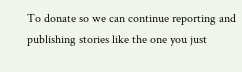To donate so we can continue reporting and publishing stories like the one you just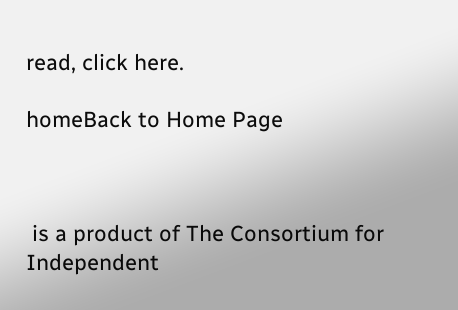read, click here.

homeBack to Home Page



 is a product of The Consortium for Independent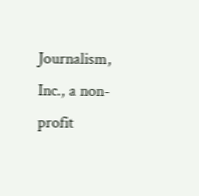Journalism, Inc., a non-profit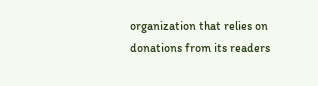organization that relies on donations from its readers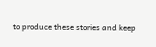to produce these stories and keep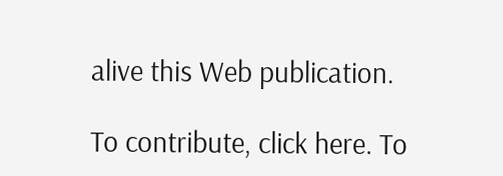alive this Web publication.

To contribute, click here. To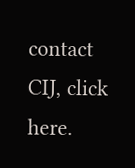contact CIJ, click here.